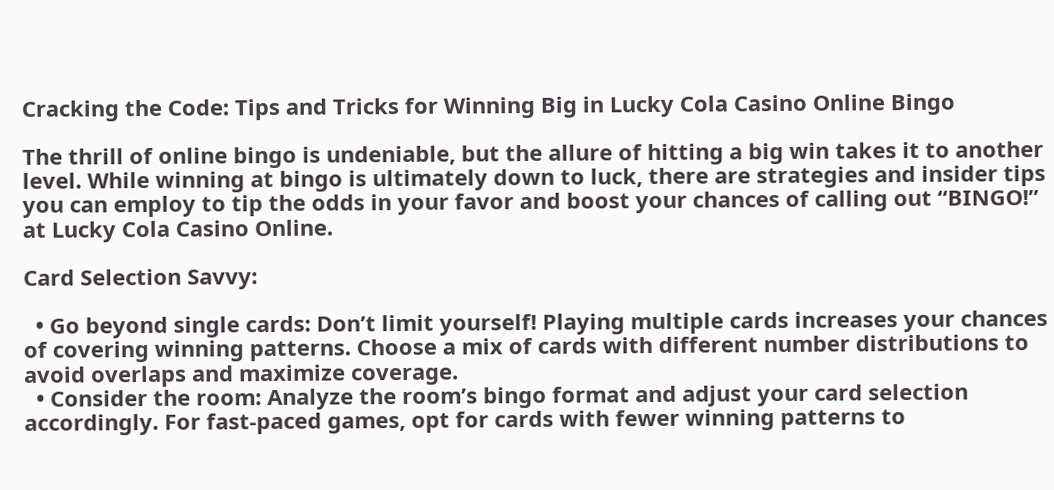Cracking the Code: Tips and Tricks for Winning Big in Lucky Cola Casino Online Bingo

The thrill of online bingo is undeniable, but the allure of hitting a big win takes it to another level. While winning at bingo is ultimately down to luck, there are strategies and insider tips you can employ to tip the odds in your favor and boost your chances of calling out “BINGO!” at Lucky Cola Casino Online.

Card Selection Savvy:

  • Go beyond single cards: Don’t limit yourself! Playing multiple cards increases your chances of covering winning patterns. Choose a mix of cards with different number distributions to avoid overlaps and maximize coverage.
  • Consider the room: Analyze the room’s bingo format and adjust your card selection accordingly. For fast-paced games, opt for cards with fewer winning patterns to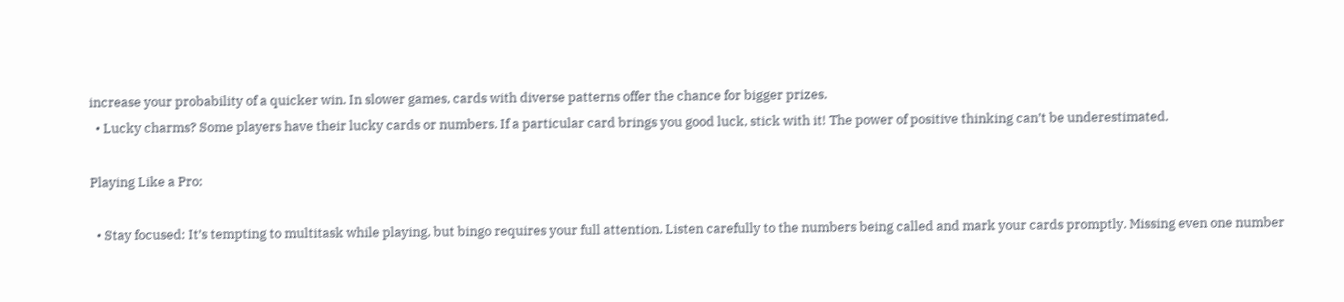increase your probability of a quicker win. In slower games, cards with diverse patterns offer the chance for bigger prizes.
  • Lucky charms? Some players have their lucky cards or numbers. If a particular card brings you good luck, stick with it! The power of positive thinking can’t be underestimated.

Playing Like a Pro:

  • Stay focused: It’s tempting to multitask while playing, but bingo requires your full attention. Listen carefully to the numbers being called and mark your cards promptly. Missing even one number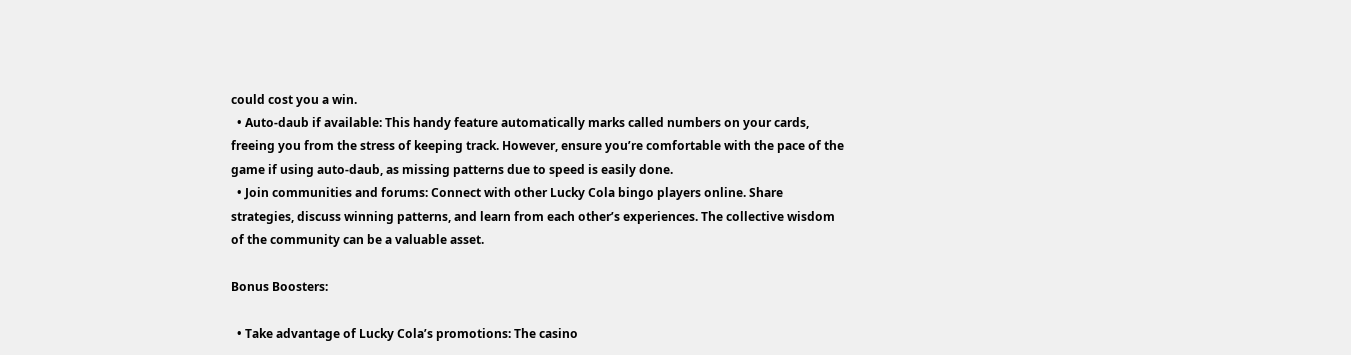could cost you a win.
  • Auto-daub if available: This handy feature automatically marks called numbers on your cards, freeing you from the stress of keeping track. However, ensure you’re comfortable with the pace of the game if using auto-daub, as missing patterns due to speed is easily done.
  • Join communities and forums: Connect with other Lucky Cola bingo players online. Share strategies, discuss winning patterns, and learn from each other’s experiences. The collective wisdom of the community can be a valuable asset.

Bonus Boosters:

  • Take advantage of Lucky Cola’s promotions: The casino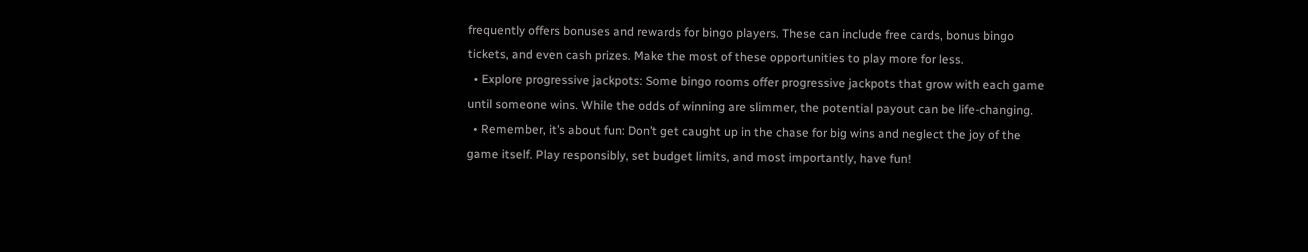frequently offers bonuses and rewards for bingo players. These can include free cards, bonus bingo tickets, and even cash prizes. Make the most of these opportunities to play more for less.
  • Explore progressive jackpots: Some bingo rooms offer progressive jackpots that grow with each game until someone wins. While the odds of winning are slimmer, the potential payout can be life-changing.
  • Remember, it’s about fun: Don’t get caught up in the chase for big wins and neglect the joy of the game itself. Play responsibly, set budget limits, and most importantly, have fun!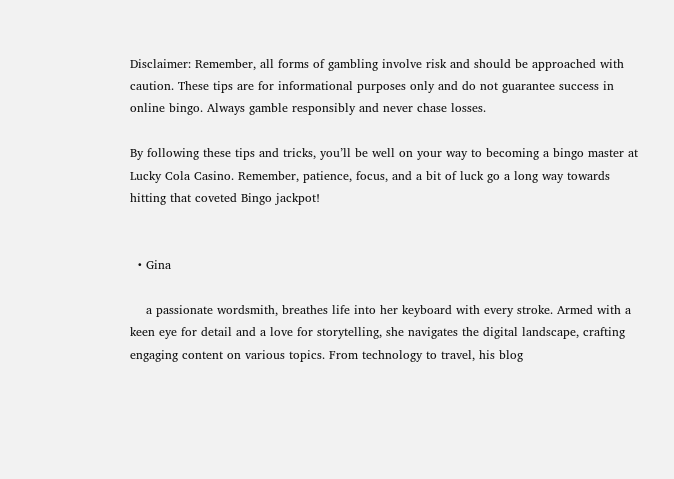Disclaimer: Remember, all forms of gambling involve risk and should be approached with caution. These tips are for informational purposes only and do not guarantee success in online bingo. Always gamble responsibly and never chase losses.

By following these tips and tricks, you’ll be well on your way to becoming a bingo master at Lucky Cola Casino. Remember, patience, focus, and a bit of luck go a long way towards hitting that coveted Bingo jackpot!


  • Gina

    a passionate wordsmith, breathes life into her keyboard with every stroke. Armed with a keen eye for detail and a love for storytelling, she navigates the digital landscape, crafting engaging content on various topics. From technology to travel, his blog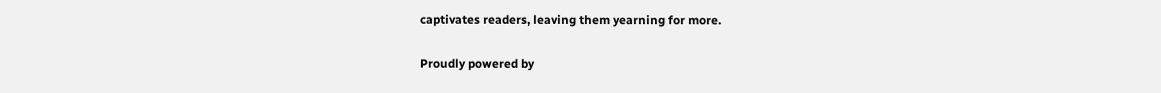captivates readers, leaving them yearning for more.

Proudly powered by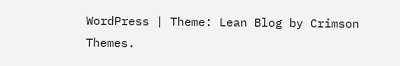WordPress | Theme: Lean Blog by Crimson Themes.